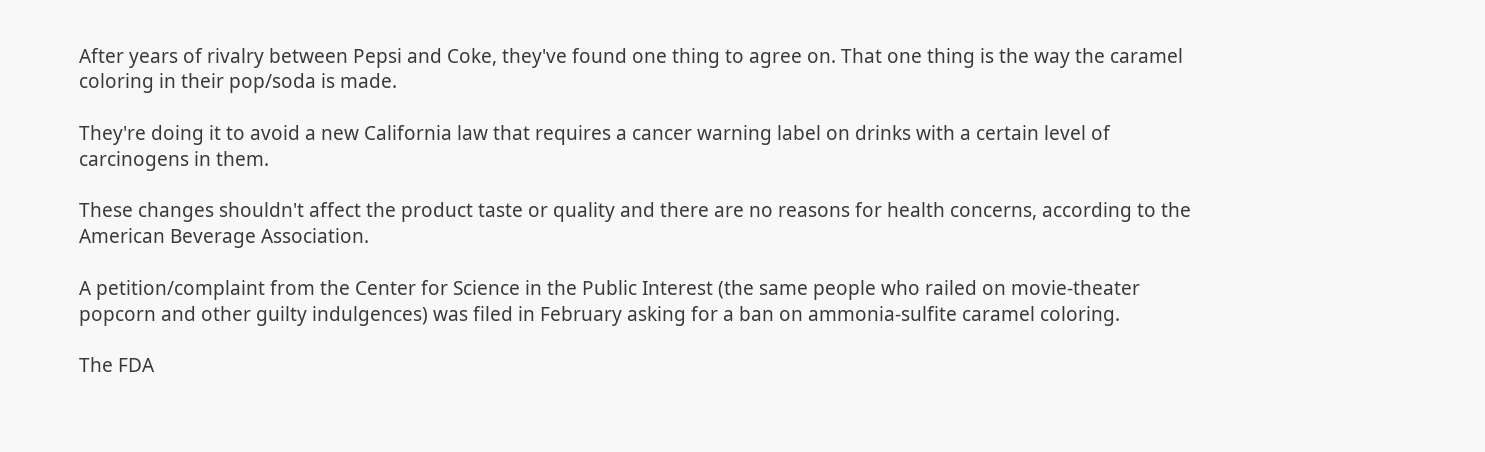After years of rivalry between Pepsi and Coke, they've found one thing to agree on. That one thing is the way the caramel coloring in their pop/soda is made.

They're doing it to avoid a new California law that requires a cancer warning label on drinks with a certain level of carcinogens in them.

These changes shouldn't affect the product taste or quality and there are no reasons for health concerns, according to the American Beverage Association.

A petition/complaint from the Center for Science in the Public Interest (the same people who railed on movie-theater popcorn and other guilty indulgences) was filed in February asking for a ban on ammonia-sulfite caramel coloring.

The FDA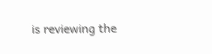is reviewing the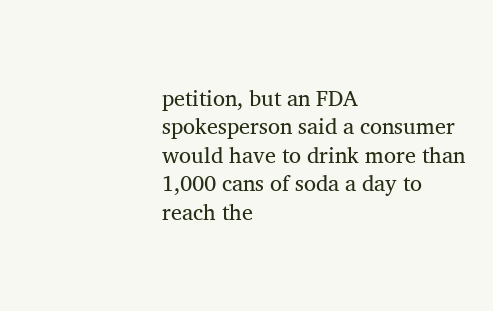petition, but an FDA spokesperson said a consumer would have to drink more than 1,000 cans of soda a day to reach the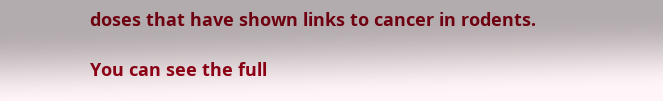doses that have shown links to cancer in rodents.

You can see the full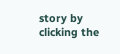story by clicking the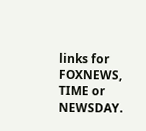links for FOXNEWS, TIME or NEWSDAY.